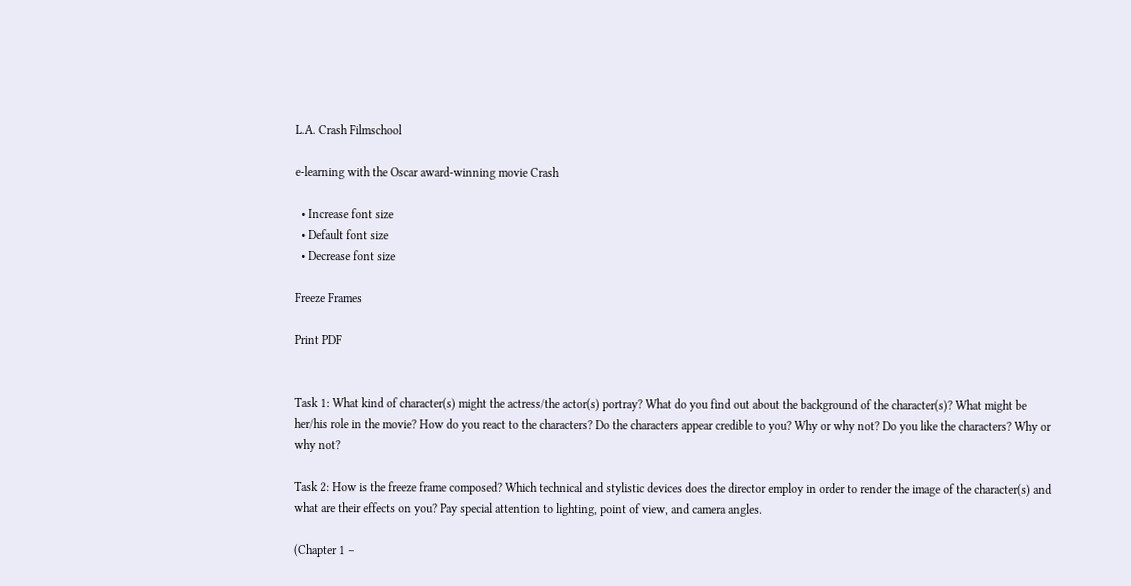L.A. Crash Filmschool

e-learning with the Oscar award-winning movie Crash

  • Increase font size
  • Default font size
  • Decrease font size

Freeze Frames

Print PDF


Task 1: What kind of character(s) might the actress/the actor(s) portray? What do you find out about the background of the character(s)? What might be her/his role in the movie? How do you react to the characters? Do the characters appear credible to you? Why or why not? Do you like the characters? Why or why not?

Task 2: How is the freeze frame composed? Which technical and stylistic devices does the director employ in order to render the image of the character(s) and what are their effects on you? Pay special attention to lighting, point of view, and camera angles.

(Chapter 1 –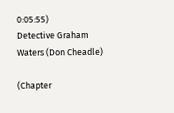0:05:55)
Detective Graham Waters (Don Cheadle)

(Chapter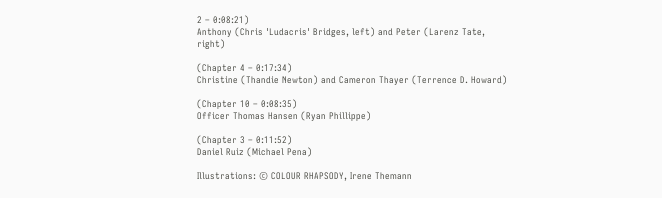2 – 0:08:21)
Anthony (Chris 'Ludacris' Bridges, left) and Peter (Larenz Tate, right)

(Chapter 4 – 0:17:34)
Christine (Thandie Newton) and Cameron Thayer (Terrence D. Howard)

(Chapter 10 – 0:08:35)
Officer Thomas Hansen (Ryan Phillippe)

(Chapter 3 – 0:11:52)
Daniel Ruiz (Michael Pena)

Illustrations: © COLOUR RHAPSODY, Irene Themann